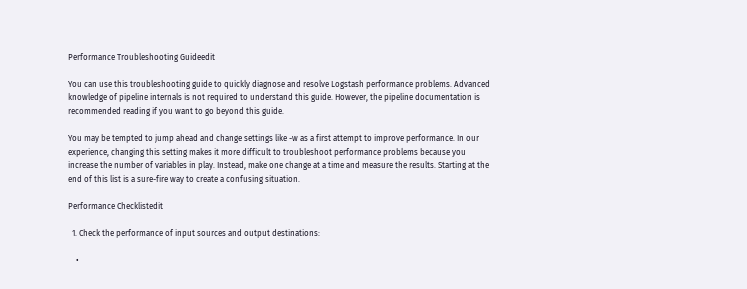Performance Troubleshooting Guideedit

You can use this troubleshooting guide to quickly diagnose and resolve Logstash performance problems. Advanced knowledge of pipeline internals is not required to understand this guide. However, the pipeline documentation is recommended reading if you want to go beyond this guide.

You may be tempted to jump ahead and change settings like -w as a first attempt to improve performance. In our experience, changing this setting makes it more difficult to troubleshoot performance problems because you increase the number of variables in play. Instead, make one change at a time and measure the results. Starting at the end of this list is a sure-fire way to create a confusing situation.

Performance Checklistedit

  1. Check the performance of input sources and output destinations:

    •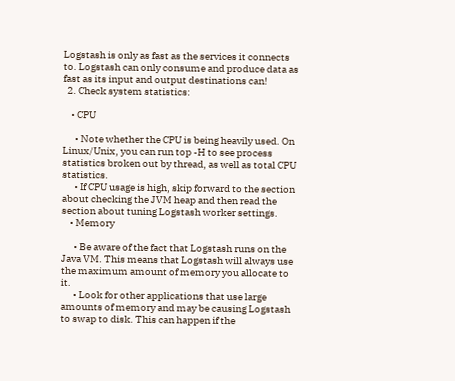Logstash is only as fast as the services it connects to. Logstash can only consume and produce data as fast as its input and output destinations can!
  2. Check system statistics:

    • CPU

      • Note whether the CPU is being heavily used. On Linux/Unix, you can run top -H to see process statistics broken out by thread, as well as total CPU statistics.
      • If CPU usage is high, skip forward to the section about checking the JVM heap and then read the section about tuning Logstash worker settings.
    • Memory

      • Be aware of the fact that Logstash runs on the Java VM. This means that Logstash will always use the maximum amount of memory you allocate to it.
      • Look for other applications that use large amounts of memory and may be causing Logstash to swap to disk. This can happen if the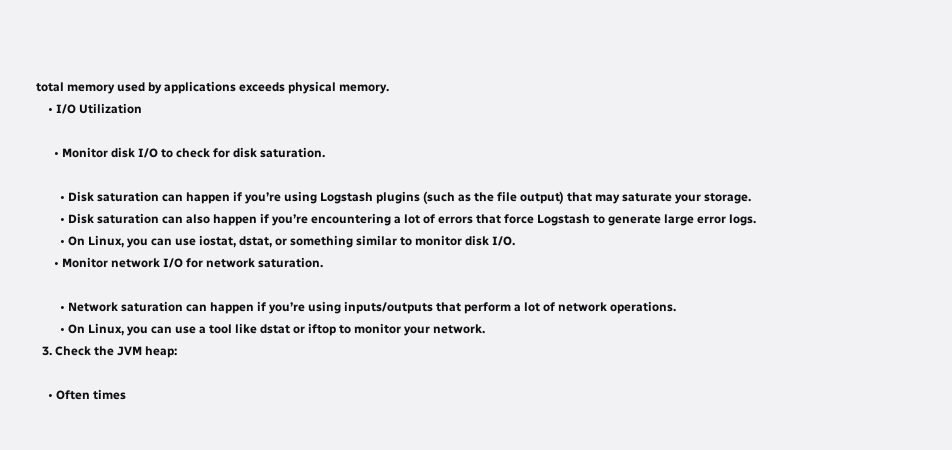total memory used by applications exceeds physical memory.
    • I/O Utilization

      • Monitor disk I/O to check for disk saturation.

        • Disk saturation can happen if you’re using Logstash plugins (such as the file output) that may saturate your storage.
        • Disk saturation can also happen if you’re encountering a lot of errors that force Logstash to generate large error logs.
        • On Linux, you can use iostat, dstat, or something similar to monitor disk I/O.
      • Monitor network I/O for network saturation.

        • Network saturation can happen if you’re using inputs/outputs that perform a lot of network operations.
        • On Linux, you can use a tool like dstat or iftop to monitor your network.
  3. Check the JVM heap:

    • Often times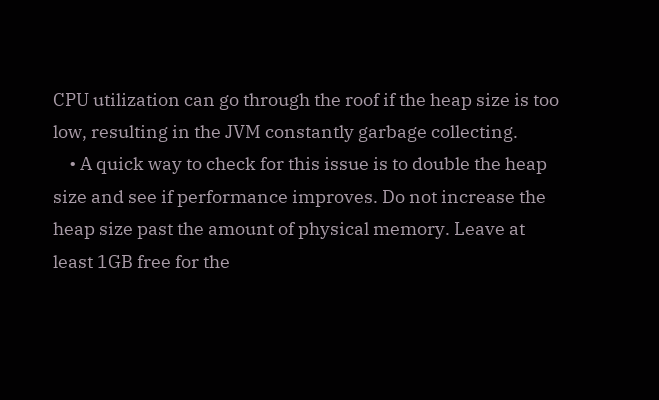CPU utilization can go through the roof if the heap size is too low, resulting in the JVM constantly garbage collecting.
    • A quick way to check for this issue is to double the heap size and see if performance improves. Do not increase the heap size past the amount of physical memory. Leave at least 1GB free for the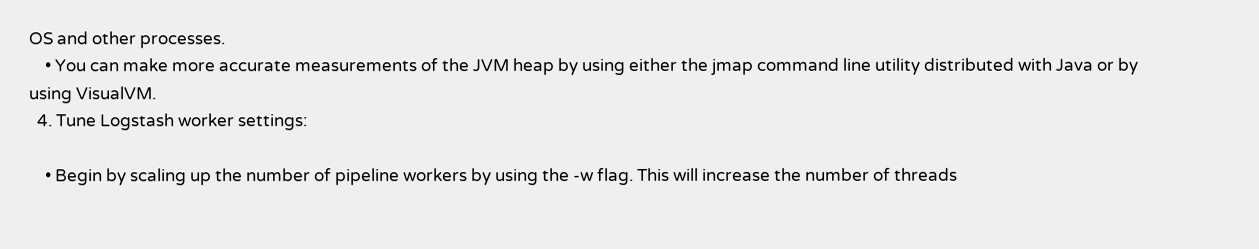OS and other processes.
    • You can make more accurate measurements of the JVM heap by using either the jmap command line utility distributed with Java or by using VisualVM.
  4. Tune Logstash worker settings:

    • Begin by scaling up the number of pipeline workers by using the -w flag. This will increase the number of threads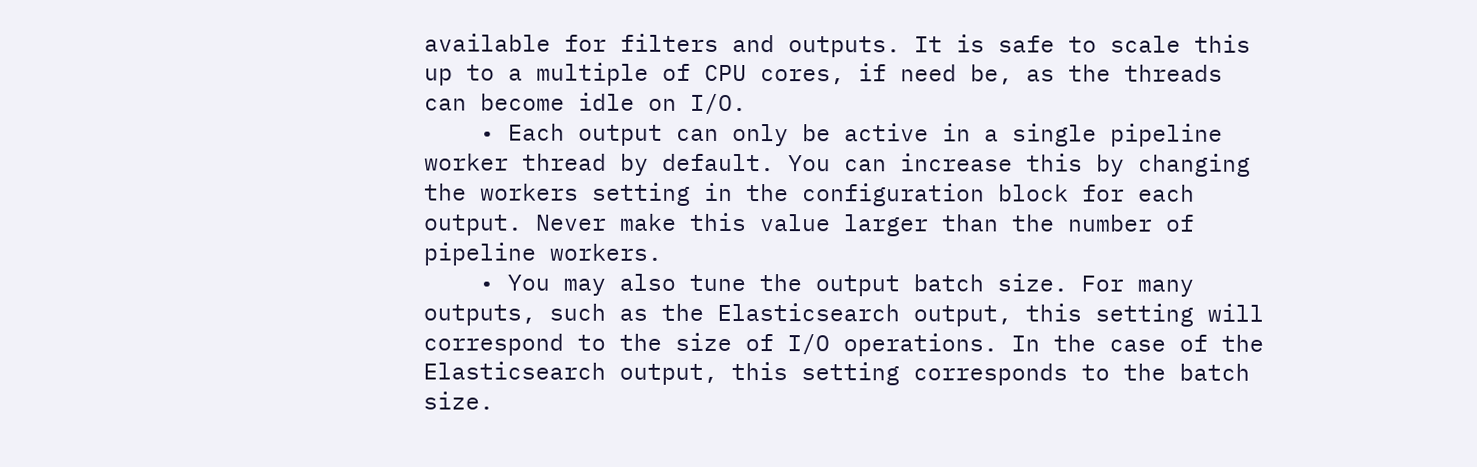available for filters and outputs. It is safe to scale this up to a multiple of CPU cores, if need be, as the threads can become idle on I/O.
    • Each output can only be active in a single pipeline worker thread by default. You can increase this by changing the workers setting in the configuration block for each output. Never make this value larger than the number of pipeline workers.
    • You may also tune the output batch size. For many outputs, such as the Elasticsearch output, this setting will correspond to the size of I/O operations. In the case of the Elasticsearch output, this setting corresponds to the batch size.